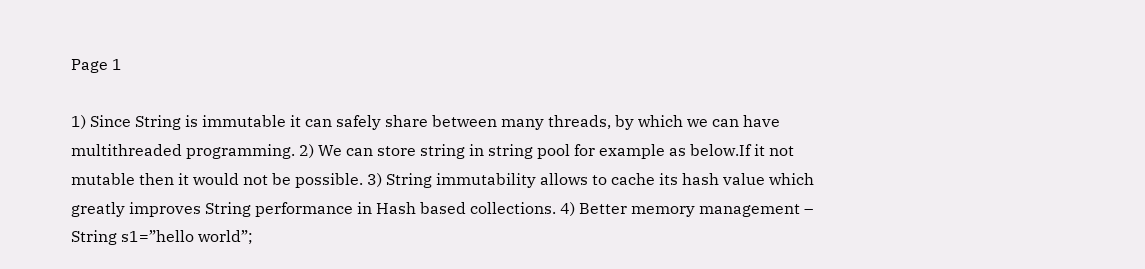Page 1

1) Since String is immutable it can safely share between many threads, by which we can have multithreaded programming. 2) We can store string in string pool for example as below.If it not mutable then it would not be possible. 3) String immutability allows to cache its hash value which greatly improves String performance in Hash based collections. 4) Better memory management – String s1=”hello world”;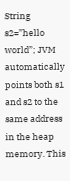String s2=”hello world”; JVM automatically points both s1 and s2 to the same address in the heap memory. This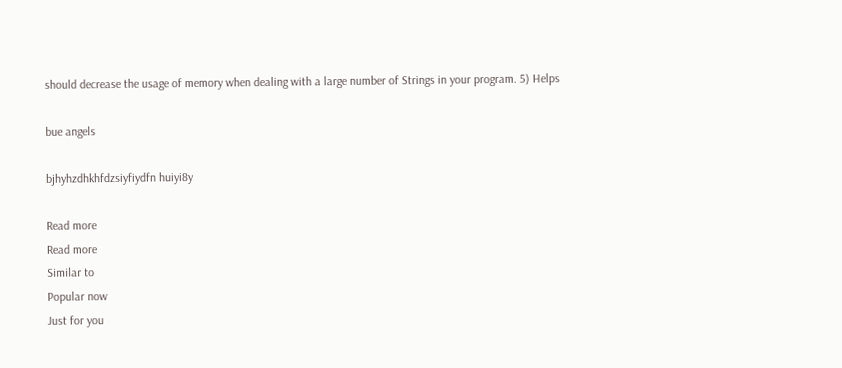should decrease the usage of memory when dealing with a large number of Strings in your program. 5) Helps

bue angels

bjhyhzdhkhfdzsiyfiydfn huiyi8y

Read more
Read more
Similar to
Popular now
Just for you